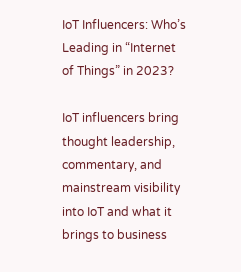IoT Influencers: Who’s Leading in “Internet of Things” in 2023?

IoT influencers bring thought leadership, commentary, and mainstream visibility into IoT and what it brings to business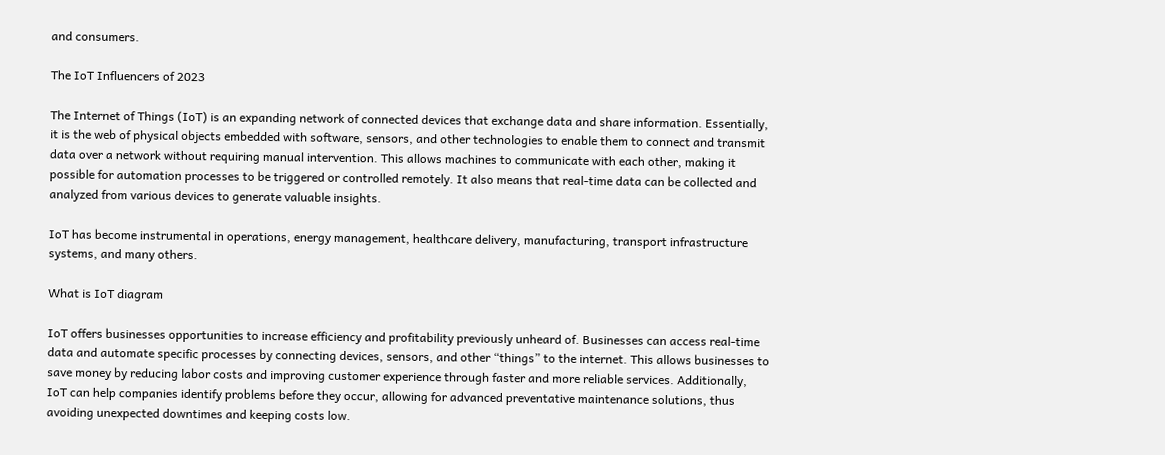and consumers.

The IoT Influencers of 2023

The Internet of Things (IoT) is an expanding network of connected devices that exchange data and share information. Essentially, it is the web of physical objects embedded with software, sensors, and other technologies to enable them to connect and transmit data over a network without requiring manual intervention. This allows machines to communicate with each other, making it possible for automation processes to be triggered or controlled remotely. It also means that real-time data can be collected and analyzed from various devices to generate valuable insights.

IoT has become instrumental in operations, energy management, healthcare delivery, manufacturing, transport infrastructure systems, and many others.

What is IoT diagram

IoT offers businesses opportunities to increase efficiency and profitability previously unheard of. Businesses can access real-time data and automate specific processes by connecting devices, sensors, and other “things” to the internet. This allows businesses to save money by reducing labor costs and improving customer experience through faster and more reliable services. Additionally, IoT can help companies identify problems before they occur, allowing for advanced preventative maintenance solutions, thus avoiding unexpected downtimes and keeping costs low.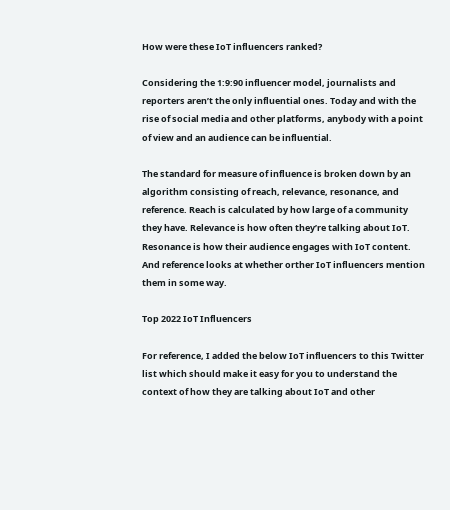How were these IoT influencers ranked?

Considering the 1:9:90 influencer model, journalists and reporters aren’t the only influential ones. Today and with the rise of social media and other platforms, anybody with a point of view and an audience can be influential.

The standard for measure of influence is broken down by an algorithm consisting of reach, relevance, resonance, and reference. Reach is calculated by how large of a community they have. Relevance is how often they’re talking about IoT. Resonance is how their audience engages with IoT content. And reference looks at whether orther IoT influencers mention them in some way.

Top 2022 IoT Influencers

For reference, I added the below IoT influencers to this Twitter list which should make it easy for you to understand the context of how they are talking about IoT and other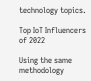technology topics.

Top IoT Influencers of 2022

Using the same methodology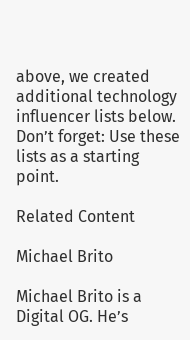above, we created additional technology influencer lists below. Don’t forget: Use these lists as a starting point.

Related Content

Michael Brito

Michael Brito is a Digital OG. He’s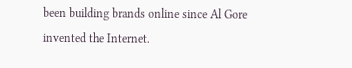been building brands online since Al Gore invented the Internet.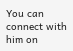You can connect with him on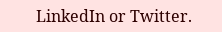LinkedIn or Twitter.